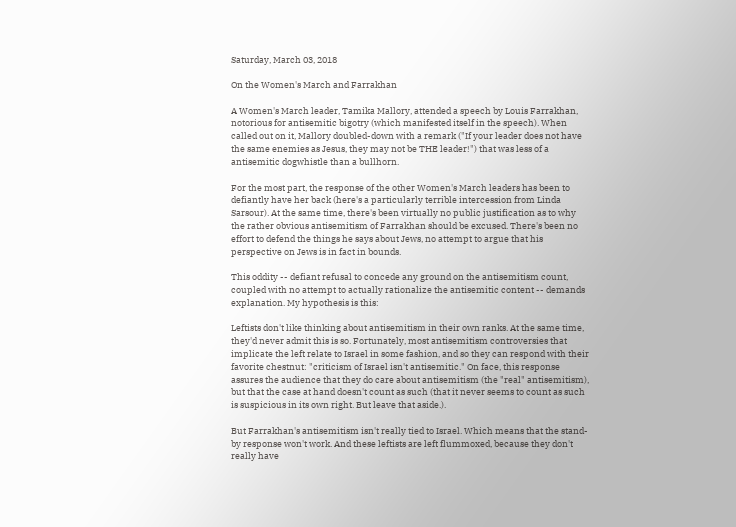Saturday, March 03, 2018

On the Women's March and Farrakhan

A Women's March leader, Tamika Mallory, attended a speech by Louis Farrakhan, notorious for antisemitic bigotry (which manifested itself in the speech). When called out on it, Mallory doubled-down with a remark ("If your leader does not have the same enemies as Jesus, they may not be THE leader!") that was less of a antisemitic dogwhistle than a bullhorn.

For the most part, the response of the other Women's March leaders has been to defiantly have her back (here's a particularly terrible intercession from Linda Sarsour). At the same time, there's been virtually no public justification as to why the rather obvious antisemitism of Farrakhan should be excused. There's been no effort to defend the things he says about Jews, no attempt to argue that his perspective on Jews is in fact in bounds.

This oddity -- defiant refusal to concede any ground on the antisemitism count, coupled with no attempt to actually rationalize the antisemitic content -- demands explanation. My hypothesis is this:

Leftists don't like thinking about antisemitism in their own ranks. At the same time, they'd never admit this is so. Fortunately, most antisemitism controversies that implicate the left relate to Israel in some fashion, and so they can respond with their favorite chestnut: "criticism of Israel isn't antisemitic." On face, this response assures the audience that they do care about antisemitism (the "real" antisemitism), but that the case at hand doesn't count as such (that it never seems to count as such is suspicious in its own right. But leave that aside.).

But Farrakhan's antisemitism isn't really tied to Israel. Which means that the stand-by response won't work. And these leftists are left flummoxed, because they don't really have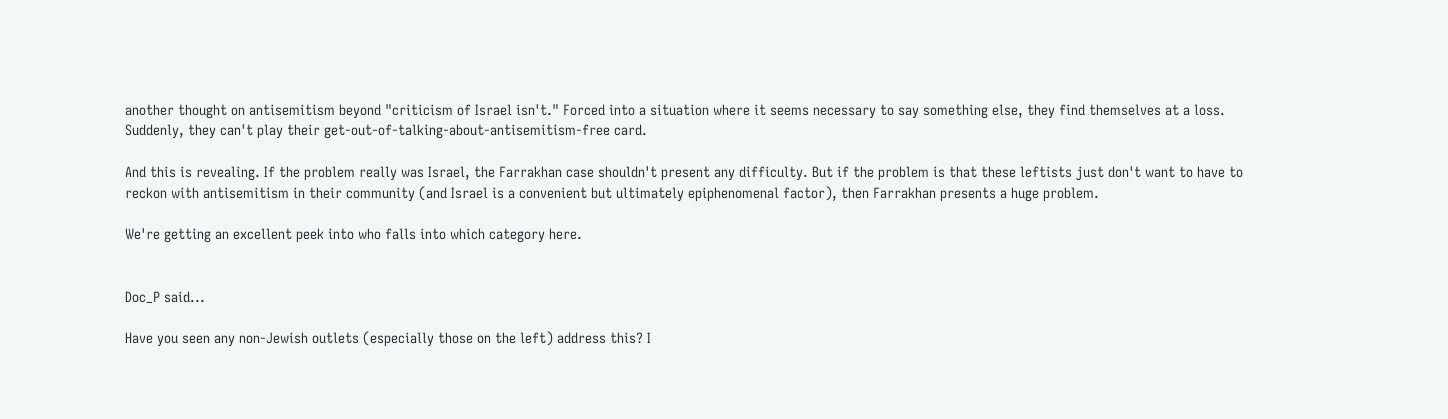another thought on antisemitism beyond "criticism of Israel isn't." Forced into a situation where it seems necessary to say something else, they find themselves at a loss. Suddenly, they can't play their get-out-of-talking-about-antisemitism-free card.

And this is revealing. If the problem really was Israel, the Farrakhan case shouldn't present any difficulty. But if the problem is that these leftists just don't want to have to reckon with antisemitism in their community (and Israel is a convenient but ultimately epiphenomenal factor), then Farrakhan presents a huge problem.

We're getting an excellent peek into who falls into which category here.


Doc_P said...

Have you seen any non-Jewish outlets (especially those on the left) address this? I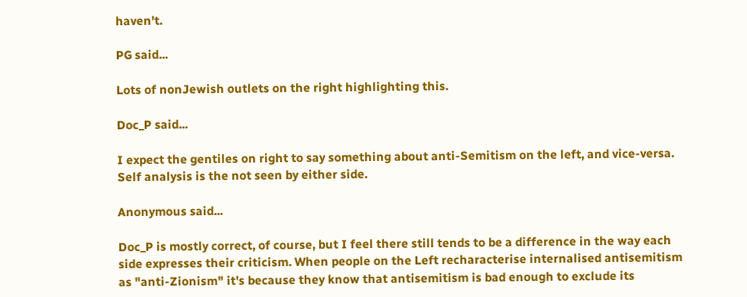haven't.

PG said...

Lots of nonJewish outlets on the right highlighting this.

Doc_P said...

I expect the gentiles on right to say something about anti-Semitism on the left, and vice-versa. Self analysis is the not seen by either side.

Anonymous said...

Doc_P is mostly correct, of course, but I feel there still tends to be a difference in the way each side expresses their criticism. When people on the Left recharacterise internalised antisemitism as "anti-Zionism" it's because they know that antisemitism is bad enough to exclude its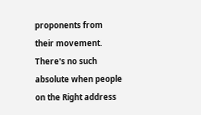proponents from their movement. There's no such absolute when people on the Right address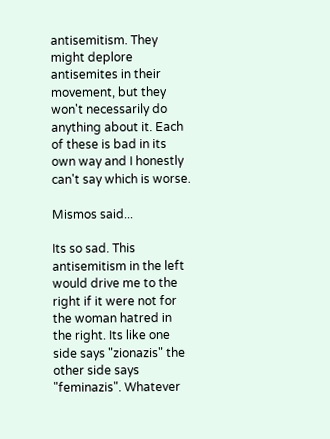antisemitism. They might deplore antisemites in their movement, but they won't necessarily do anything about it. Each of these is bad in its own way and I honestly can't say which is worse.

Mismos said...

Its so sad. This antisemitism in the left would drive me to the right if it were not for the woman hatred in the right. Its like one side says "zionazis" the other side says "feminazis". Whatever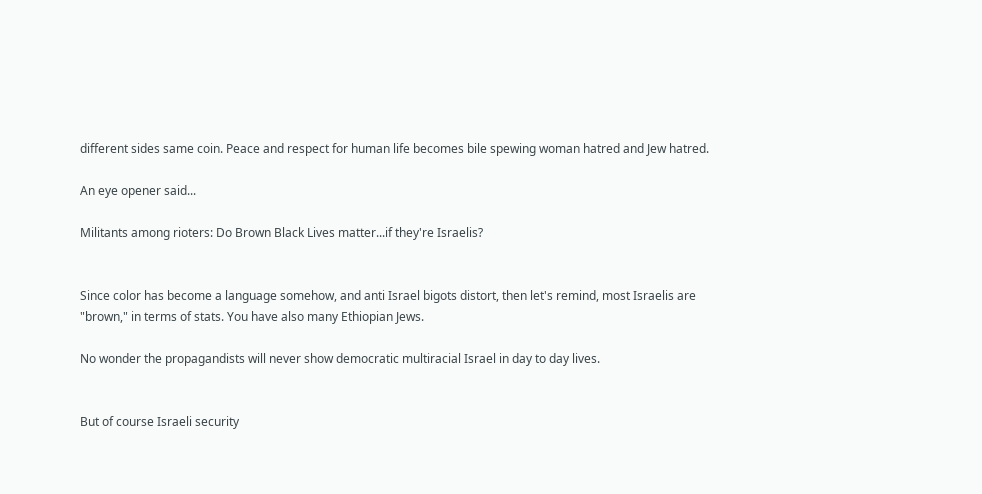different sides same coin. Peace and respect for human life becomes bile spewing woman hatred and Jew hatred.

An eye opener said...

Militants among rioters: Do Brown Black Lives matter...if they're Israelis?


Since color has become a language somehow, and anti Israel bigots distort, then let's remind, most Israelis are "brown," in terms of stats. You have also many Ethiopian Jews.

No wonder the propagandists will never show democratic multiracial Israel in day to day lives.


But of course Israeli security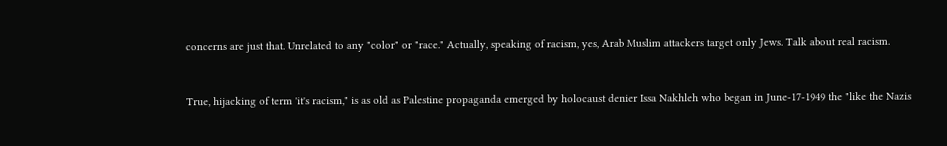concerns are just that. Unrelated to any "color" or "race." Actually, speaking of racism, yes, Arab Muslim attackers target only Jews. Talk about real racism.


True, hijacking of term 'it's racism," is as old as Palestine propaganda emerged by holocaust denier Issa Nakhleh who began in June-17-1949 the "like the Nazis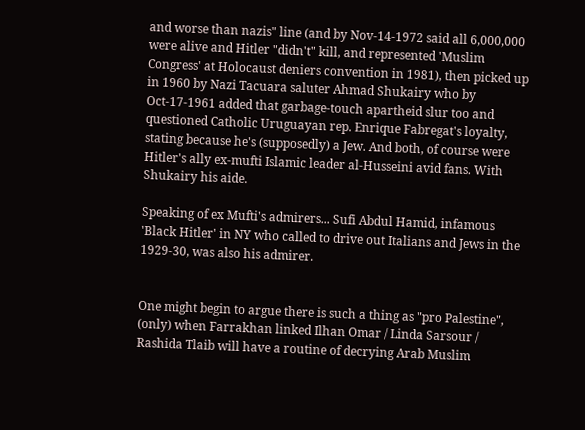and worse than nazis" line (and by Nov-14-1972 said all 6,000,000 were alive and Hitler "didn't" kill, and represented 'Muslim Congress' at Holocaust deniers convention in 1981), then picked up in 1960 by Nazi Tacuara saluter Ahmad Shukairy who by Oct-17-1961 added that garbage-touch apartheid slur too and questioned Catholic Uruguayan rep. Enrique Fabregat's loyalty, stating because he's (supposedly) a Jew. And both, of course were Hitler's ally ex-mufti Islamic leader al-Husseini avid fans. With Shukairy his aide.

Speaking of ex Mufti's admirers... Sufi Abdul Hamid, infamous 'Black Hitler' in NY who called to drive out Italians and Jews in the 1929-30, was also his admirer.


One might begin to argue there is such a thing as "pro Palestine", (only) when Farrakhan linked Ilhan Omar / Linda Sarsour / Rashida Tlaib will have a routine of decrying Arab Muslim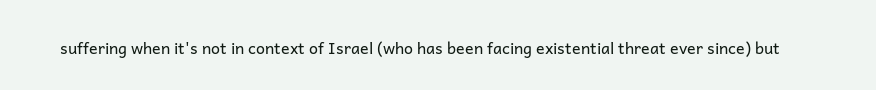suffering when it's not in context of Israel (who has been facing existential threat ever since) but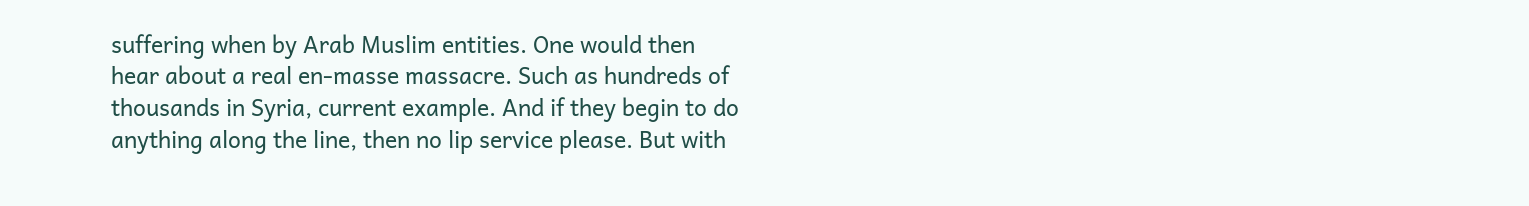suffering when by Arab Muslim entities. One would then hear about a real en-masse massacre. Such as hundreds of thousands in Syria, current example. And if they begin to do anything along the line, then no lip service please. But with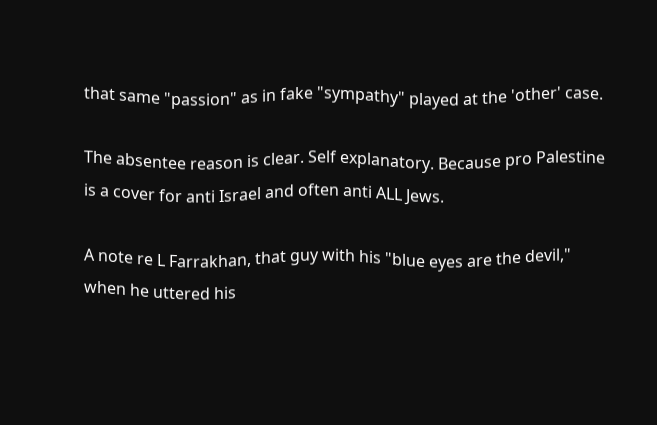that same "passion" as in fake "sympathy" played at the 'other' case.

The absentee reason is clear. Self explanatory. Because pro Palestine is a cover for anti Israel and often anti ALL Jews.

A note re L Farrakhan, that guy with his "blue eyes are the devil," when he uttered his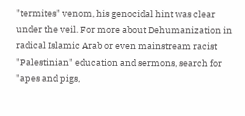"termites" venom, his genocidal hint was clear under the veil. For more about Dehumanization in radical Islamic Arab or even mainstream racist "Palestinian" education and sermons, search for "apes and pigs,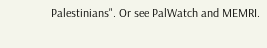Palestinians". Or see PalWatch and MEMRI.